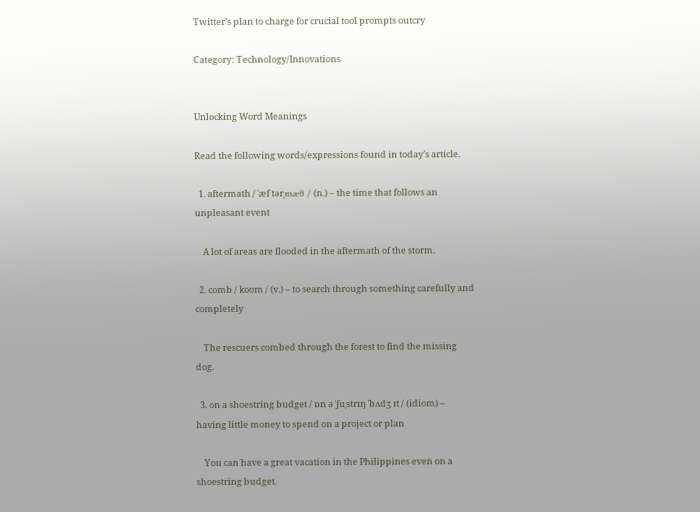Twitter’s plan to charge for crucial tool prompts outcry

Category: Technology/Innovations


Unlocking Word Meanings

Read the following words/expressions found in today’s article.

  1. aftermath / ˈæf tərˌmæθ / (n.) – the time that follows an unpleasant event

    A lot of areas are flooded in the aftermath of the storm.

  2. comb / koʊm / (v.) – to search through something carefully and completely

    The rescuers combed through the forest to find the missing dog.

  3. on a shoestring budget / ɒn ə ˈʃuˌstrɪŋ ˈbʌdʒ ɪt / (idiom) – having little money to spend on a project or plan

    You can have a great vacation in the Philippines even on a shoestring budget.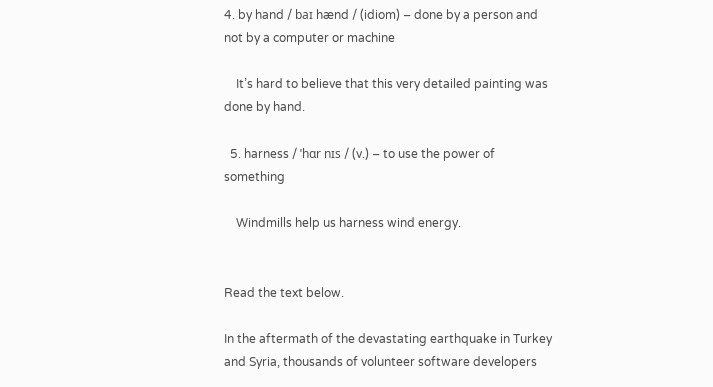4. by hand / baɪ hænd / (idiom) – done by a person and not by a computer or machine

    It’s hard to believe that this very detailed painting was done by hand.

  5. harness / ˈhɑr nɪs / (v.) – to use the power of something

    Windmills help us harness wind energy.


Read the text below.

In the aftermath of the devastating earthquake in Turkey and Syria, thousands of volunteer software developers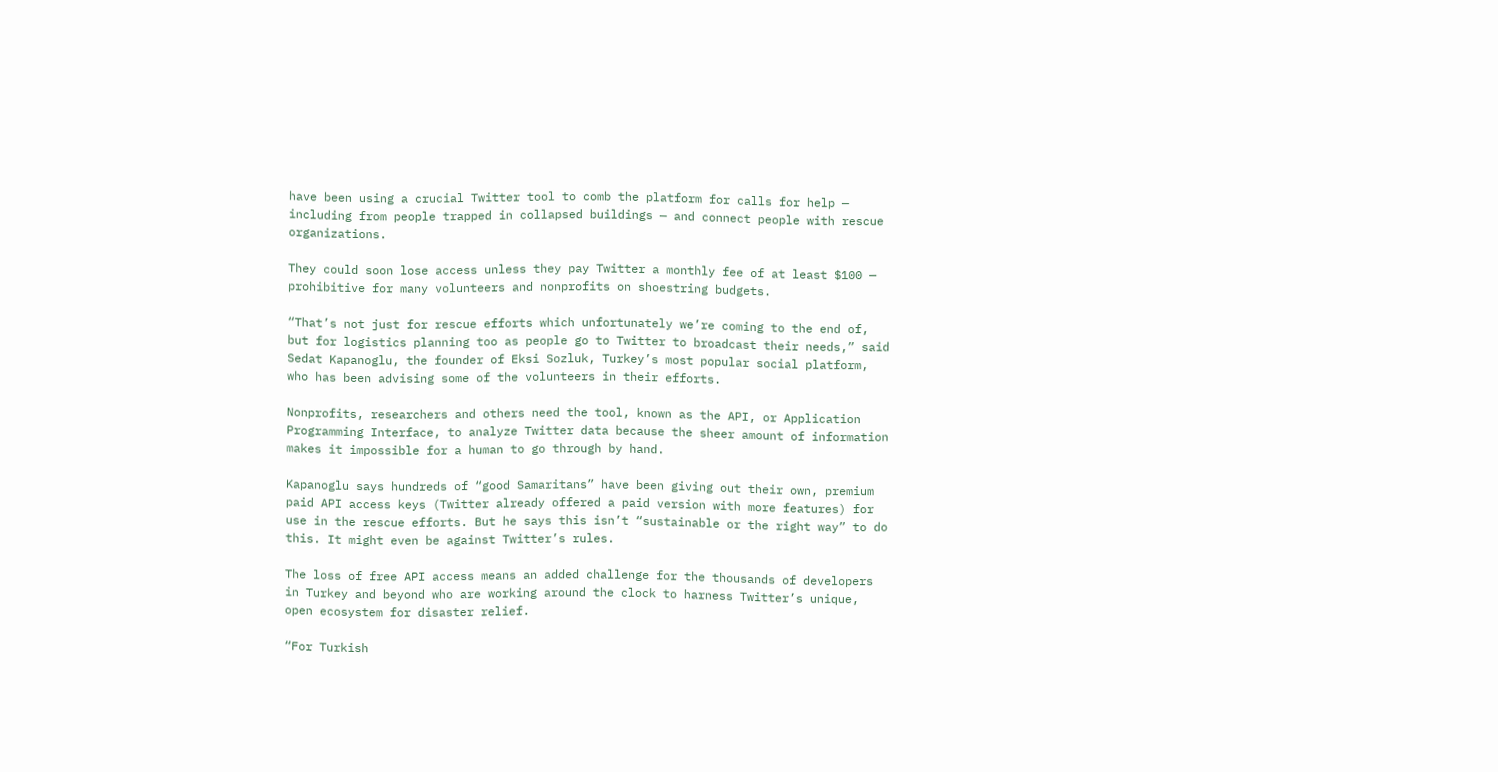have been using a crucial Twitter tool to comb the platform for calls for help — including from people trapped in collapsed buildings — and connect people with rescue organizations.

They could soon lose access unless they pay Twitter a monthly fee of at least $100 — prohibitive for many volunteers and nonprofits on shoestring budgets.

“That’s not just for rescue efforts which unfortunately we’re coming to the end of, but for logistics planning too as people go to Twitter to broadcast their needs,” said Sedat Kapanoglu, the founder of Eksi Sozluk, Turkey’s most popular social platform, who has been advising some of the volunteers in their efforts.

Nonprofits, researchers and others need the tool, known as the API, or Application Programming Interface, to analyze Twitter data because the sheer amount of information makes it impossible for a human to go through by hand.

Kapanoglu says hundreds of “good Samaritans” have been giving out their own, premium paid API access keys (Twitter already offered a paid version with more features) for use in the rescue efforts. But he says this isn’t “sustainable or the right way” to do this. It might even be against Twitter’s rules.

The loss of free API access means an added challenge for the thousands of developers in Turkey and beyond who are working around the clock to harness Twitter’s unique, open ecosystem for disaster relief.

“For Turkish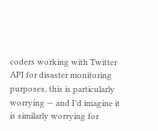coders working with Twitter API for disaster monitoring purposes, this is particularly worrying — and I’d imagine it is similarly worrying for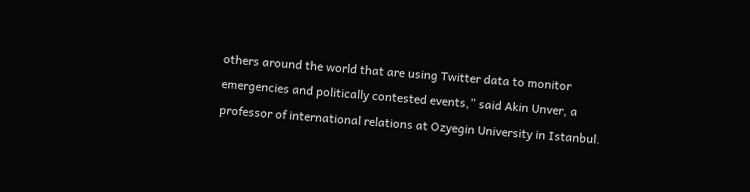others around the world that are using Twitter data to monitor emergencies and politically contested events,” said Akin Unver, a professor of international relations at Ozyegin University in Istanbul.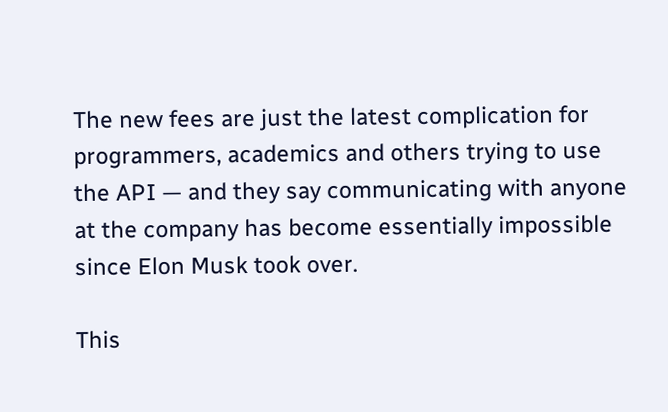The new fees are just the latest complication for programmers, academics and others trying to use the API — and they say communicating with anyone at the company has become essentially impossible since Elon Musk took over.

This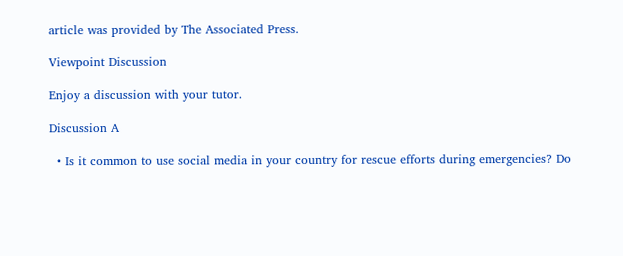article was provided by The Associated Press.

Viewpoint Discussion

Enjoy a discussion with your tutor.

Discussion A

  • Is it common to use social media in your country for rescue efforts during emergencies? Do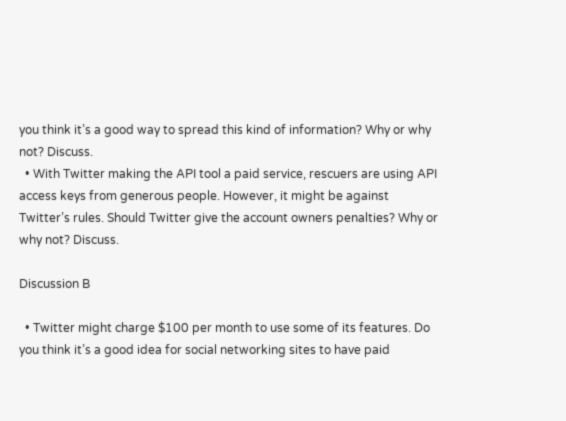you think it’s a good way to spread this kind of information? Why or why not? Discuss.
  • With Twitter making the API tool a paid service, rescuers are using API access keys from generous people. However, it might be against Twitter’s rules. Should Twitter give the account owners penalties? Why or why not? Discuss.

Discussion B

  • Twitter might charge $100 per month to use some of its features. Do you think it’s a good idea for social networking sites to have paid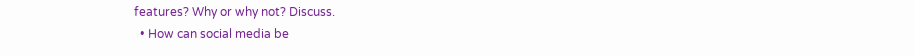features? Why or why not? Discuss.
  • How can social media be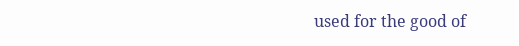used for the good of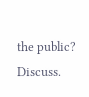the public? Discuss.